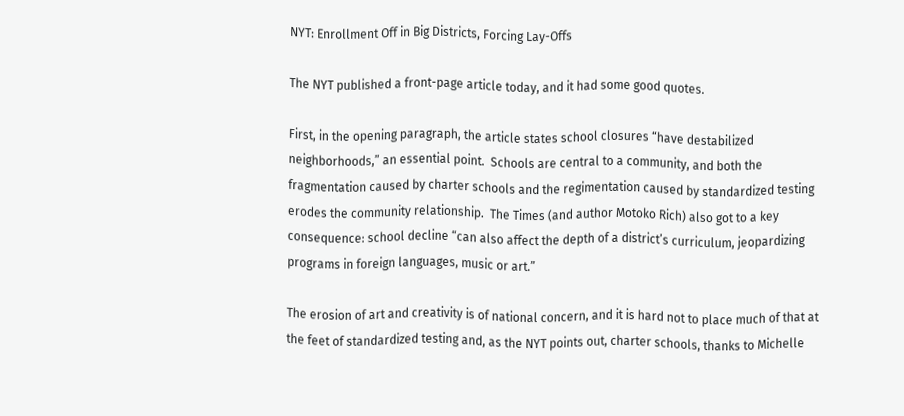NYT: Enrollment Off in Big Districts, Forcing Lay-Offs

The NYT published a front-page article today, and it had some good quotes.

First, in the opening paragraph, the article states school closures “have destabilized neighborhoods,” an essential point.  Schools are central to a community, and both the fragmentation caused by charter schools and the regimentation caused by standardized testing erodes the community relationship.  The Times (and author Motoko Rich) also got to a key consequence: school decline “can also affect the depth of a district’s curriculum, jeopardizing programs in foreign languages, music or art.”

The erosion of art and creativity is of national concern, and it is hard not to place much of that at the feet of standardized testing and, as the NYT points out, charter schools, thanks to Michelle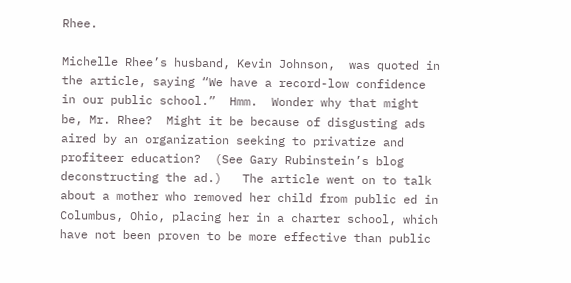Rhee.

Michelle Rhee’s husband, Kevin Johnson,  was quoted in the article, saying “We have a record-low confidence in our public school.”  Hmm.  Wonder why that might be, Mr. Rhee?  Might it be because of disgusting ads aired by an organization seeking to privatize and profiteer education?  (See Gary Rubinstein’s blog deconstructing the ad.)   The article went on to talk about a mother who removed her child from public ed in Columbus, Ohio, placing her in a charter school, which have not been proven to be more effective than public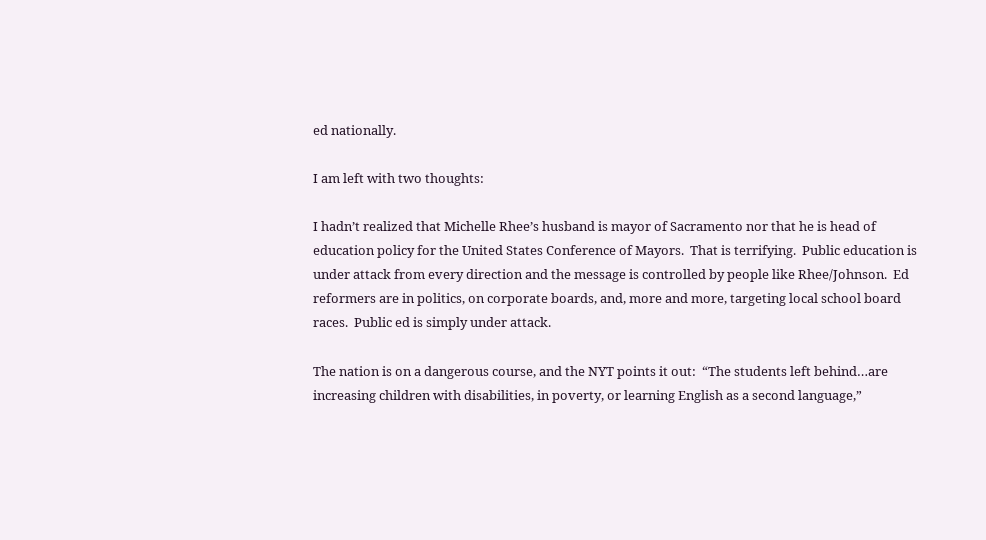ed nationally.

I am left with two thoughts:

I hadn’t realized that Michelle Rhee’s husband is mayor of Sacramento nor that he is head of education policy for the United States Conference of Mayors.  That is terrifying.  Public education is under attack from every direction and the message is controlled by people like Rhee/Johnson.  Ed reformers are in politics, on corporate boards, and, more and more, targeting local school board races.  Public ed is simply under attack.

The nation is on a dangerous course, and the NYT points it out:  “The students left behind…are increasing children with disabilities, in poverty, or learning English as a second language,”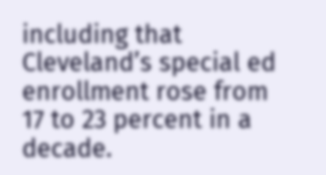including that Cleveland’s special ed enrollment rose from 17 to 23 percent in a decade.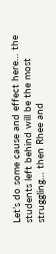Let’s do some cause and effect here… the students left behind will be the most struggling… then Rhee and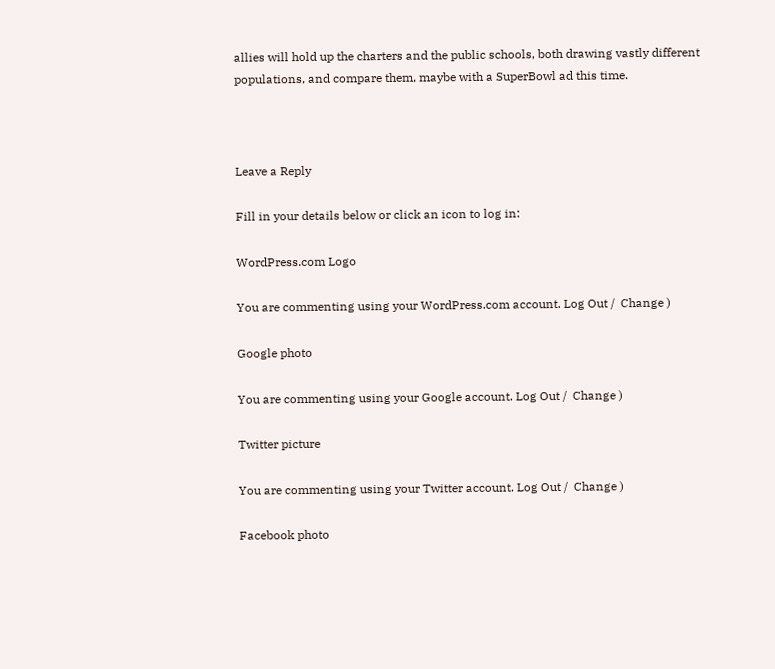allies will hold up the charters and the public schools, both drawing vastly different populations, and compare them, maybe with a SuperBowl ad this time.



Leave a Reply

Fill in your details below or click an icon to log in:

WordPress.com Logo

You are commenting using your WordPress.com account. Log Out /  Change )

Google photo

You are commenting using your Google account. Log Out /  Change )

Twitter picture

You are commenting using your Twitter account. Log Out /  Change )

Facebook photo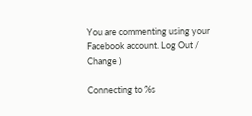You are commenting using your Facebook account. Log Out /  Change )

Connecting to %s